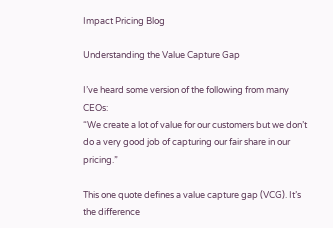Impact Pricing Blog

Understanding the Value Capture Gap

I’ve heard some version of the following from many CEOs:
“We create a lot of value for our customers but we don’t do a very good job of capturing our fair share in our pricing.”

This one quote defines a value capture gap (VCG). It’s the difference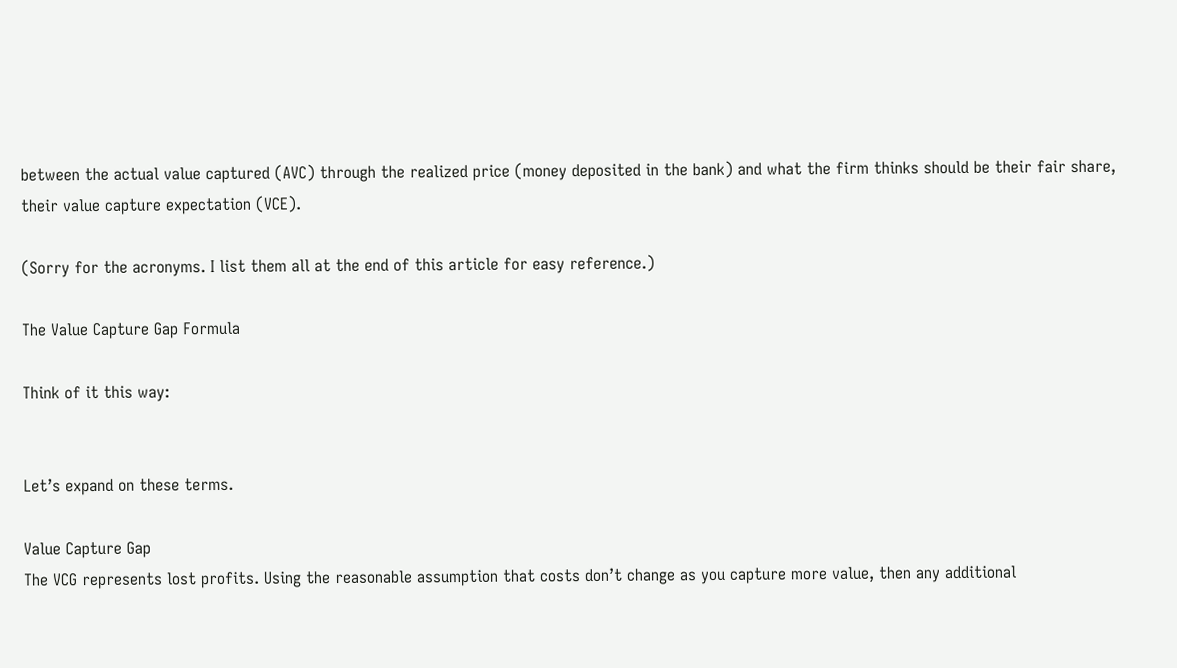between the actual value captured (AVC) through the realized price (money deposited in the bank) and what the firm thinks should be their fair share, their value capture expectation (VCE).

(Sorry for the acronyms. I list them all at the end of this article for easy reference.)

The Value Capture Gap Formula

Think of it this way:


Let’s expand on these terms.

Value Capture Gap
The VCG represents lost profits. Using the reasonable assumption that costs don’t change as you capture more value, then any additional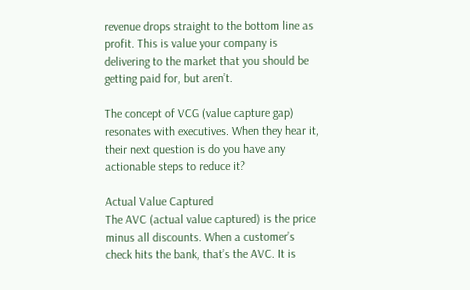revenue drops straight to the bottom line as profit. This is value your company is delivering to the market that you should be getting paid for, but aren’t.

The concept of VCG (value capture gap) resonates with executives. When they hear it, their next question is do you have any actionable steps to reduce it?

Actual Value Captured
The AVC (actual value captured) is the price minus all discounts. When a customer’s check hits the bank, that’s the AVC. It is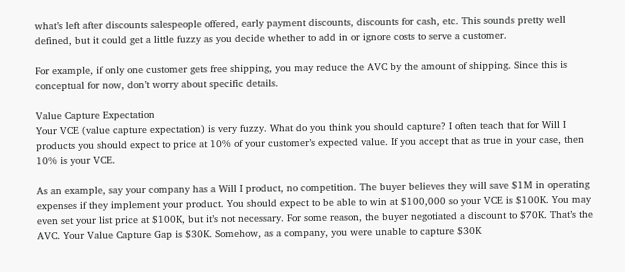what’s left after discounts salespeople offered, early payment discounts, discounts for cash, etc. This sounds pretty well defined, but it could get a little fuzzy as you decide whether to add in or ignore costs to serve a customer.

For example, if only one customer gets free shipping, you may reduce the AVC by the amount of shipping. Since this is conceptual for now, don’t worry about specific details.

Value Capture Expectation
Your VCE (value capture expectation) is very fuzzy. What do you think you should capture? I often teach that for Will I products you should expect to price at 10% of your customer’s expected value. If you accept that as true in your case, then 10% is your VCE.

As an example, say your company has a Will I product, no competition. The buyer believes they will save $1M in operating expenses if they implement your product. You should expect to be able to win at $100,000 so your VCE is $100K. You may even set your list price at $100K, but it’s not necessary. For some reason, the buyer negotiated a discount to $70K. That’s the AVC. Your Value Capture Gap is $30K. Somehow, as a company, you were unable to capture $30K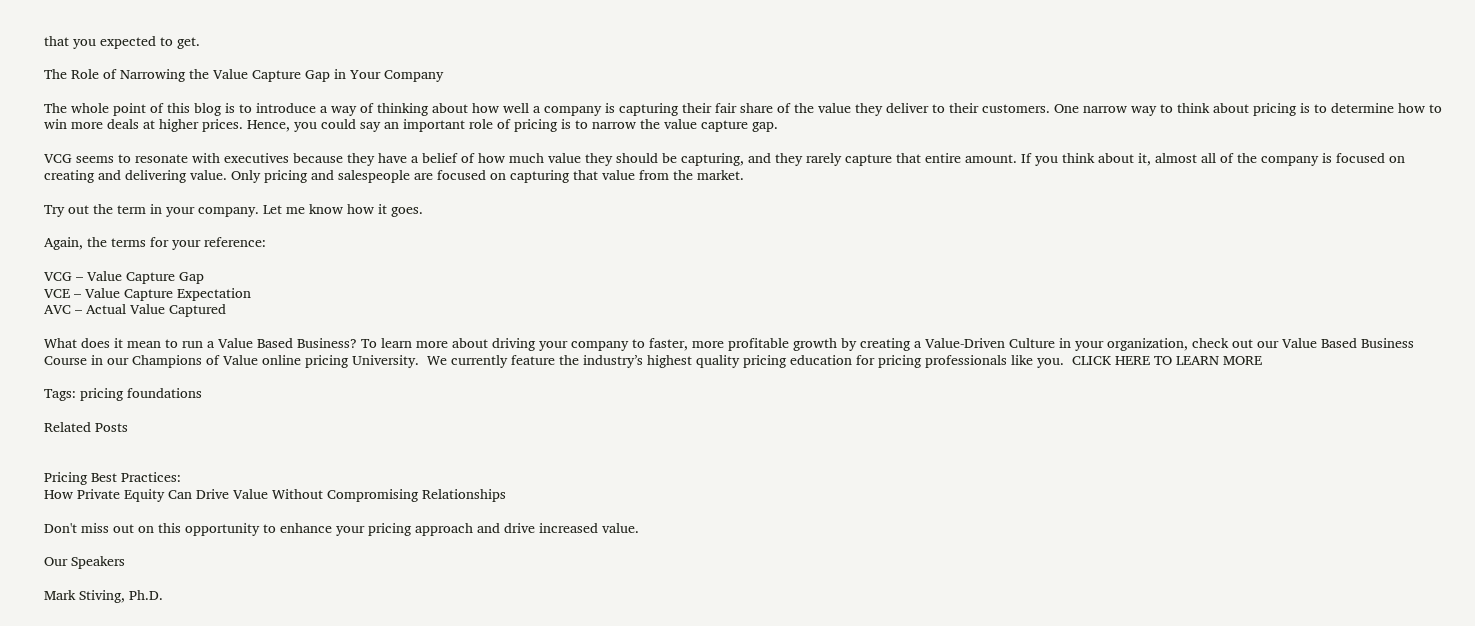that you expected to get.

The Role of Narrowing the Value Capture Gap in Your Company

The whole point of this blog is to introduce a way of thinking about how well a company is capturing their fair share of the value they deliver to their customers. One narrow way to think about pricing is to determine how to win more deals at higher prices. Hence, you could say an important role of pricing is to narrow the value capture gap.

VCG seems to resonate with executives because they have a belief of how much value they should be capturing, and they rarely capture that entire amount. If you think about it, almost all of the company is focused on creating and delivering value. Only pricing and salespeople are focused on capturing that value from the market.

Try out the term in your company. Let me know how it goes.

Again, the terms for your reference:

VCG – Value Capture Gap
VCE – Value Capture Expectation
AVC – Actual Value Captured

What does it mean to run a Value Based Business? To learn more about driving your company to faster, more profitable growth by creating a Value-Driven Culture in your organization, check out our Value Based Business Course in our Champions of Value online pricing University.  We currently feature the industry’s highest quality pricing education for pricing professionals like you.  CLICK HERE TO LEARN MORE

Tags: pricing foundations

Related Posts


Pricing Best Practices:
How Private Equity Can Drive Value Without Compromising Relationships

Don't miss out on this opportunity to enhance your pricing approach and drive increased value.

Our Speakers

Mark Stiving, Ph.D.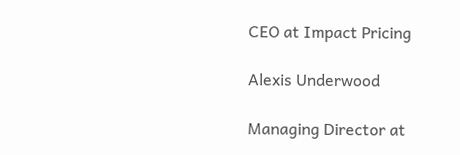CEO at Impact Pricing

Alexis Underwood

Managing Director at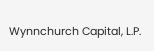Wynnchurch Capital, L.P.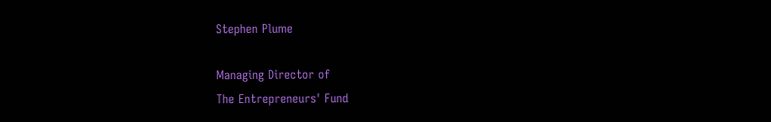Stephen Plume

Managing Director of
The Entrepreneurs' Fund